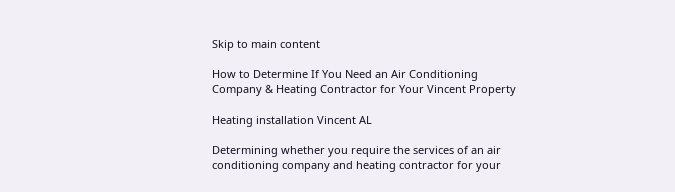Skip to main content

How to Determine If You Need an Air Conditioning Company & Heating Contractor for Your Vincent Property

Heating installation Vincent AL

Determining whether you require the services of an air conditioning company and heating contractor for your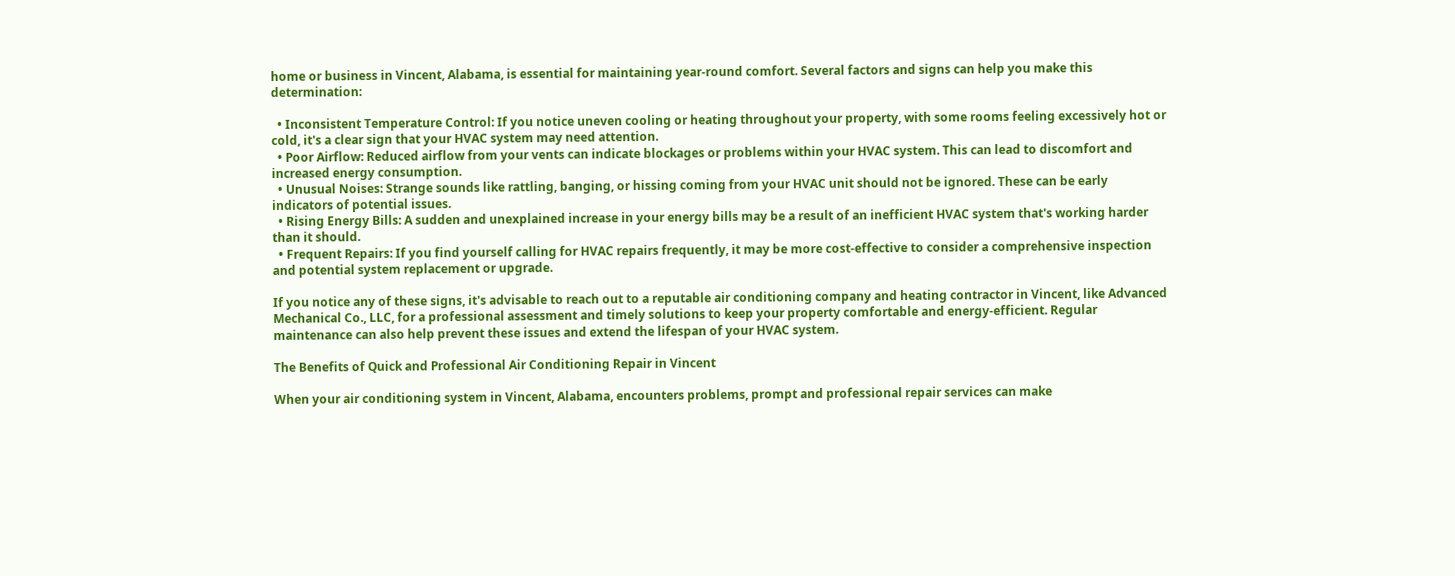home or business in Vincent, Alabama, is essential for maintaining year-round comfort. Several factors and signs can help you make this determination:

  • Inconsistent Temperature Control: If you notice uneven cooling or heating throughout your property, with some rooms feeling excessively hot or cold, it's a clear sign that your HVAC system may need attention.
  • Poor Airflow: Reduced airflow from your vents can indicate blockages or problems within your HVAC system. This can lead to discomfort and increased energy consumption.
  • Unusual Noises: Strange sounds like rattling, banging, or hissing coming from your HVAC unit should not be ignored. These can be early indicators of potential issues.
  • Rising Energy Bills: A sudden and unexplained increase in your energy bills may be a result of an inefficient HVAC system that's working harder than it should.
  • Frequent Repairs: If you find yourself calling for HVAC repairs frequently, it may be more cost-effective to consider a comprehensive inspection and potential system replacement or upgrade.

If you notice any of these signs, it's advisable to reach out to a reputable air conditioning company and heating contractor in Vincent, like Advanced Mechanical Co., LLC, for a professional assessment and timely solutions to keep your property comfortable and energy-efficient. Regular maintenance can also help prevent these issues and extend the lifespan of your HVAC system.

The Benefits of Quick and Professional Air Conditioning Repair in Vincent

When your air conditioning system in Vincent, Alabama, encounters problems, prompt and professional repair services can make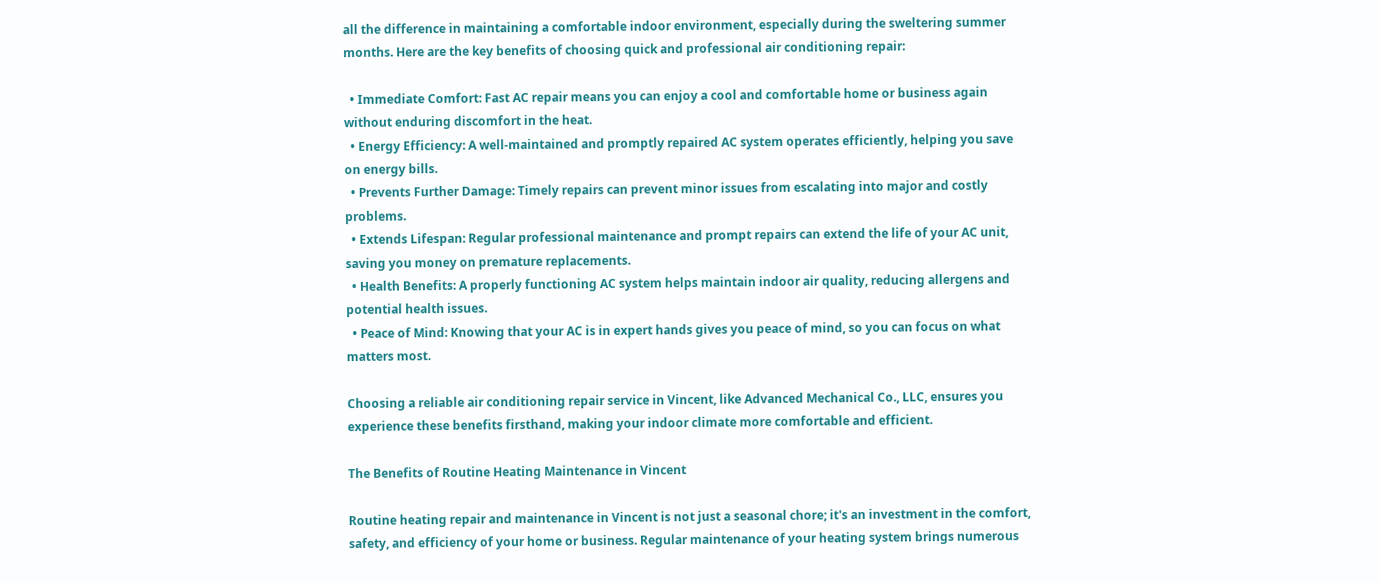all the difference in maintaining a comfortable indoor environment, especially during the sweltering summer months. Here are the key benefits of choosing quick and professional air conditioning repair:

  • Immediate Comfort: Fast AC repair means you can enjoy a cool and comfortable home or business again without enduring discomfort in the heat.
  • Energy Efficiency: A well-maintained and promptly repaired AC system operates efficiently, helping you save on energy bills.
  • Prevents Further Damage: Timely repairs can prevent minor issues from escalating into major and costly problems.
  • Extends Lifespan: Regular professional maintenance and prompt repairs can extend the life of your AC unit, saving you money on premature replacements.
  • Health Benefits: A properly functioning AC system helps maintain indoor air quality, reducing allergens and potential health issues.
  • Peace of Mind: Knowing that your AC is in expert hands gives you peace of mind, so you can focus on what matters most.

Choosing a reliable air conditioning repair service in Vincent, like Advanced Mechanical Co., LLC, ensures you experience these benefits firsthand, making your indoor climate more comfortable and efficient.

The Benefits of Routine Heating Maintenance in Vincent

Routine heating repair and maintenance in Vincent is not just a seasonal chore; it's an investment in the comfort, safety, and efficiency of your home or business. Regular maintenance of your heating system brings numerous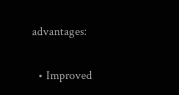advantages:

  • Improved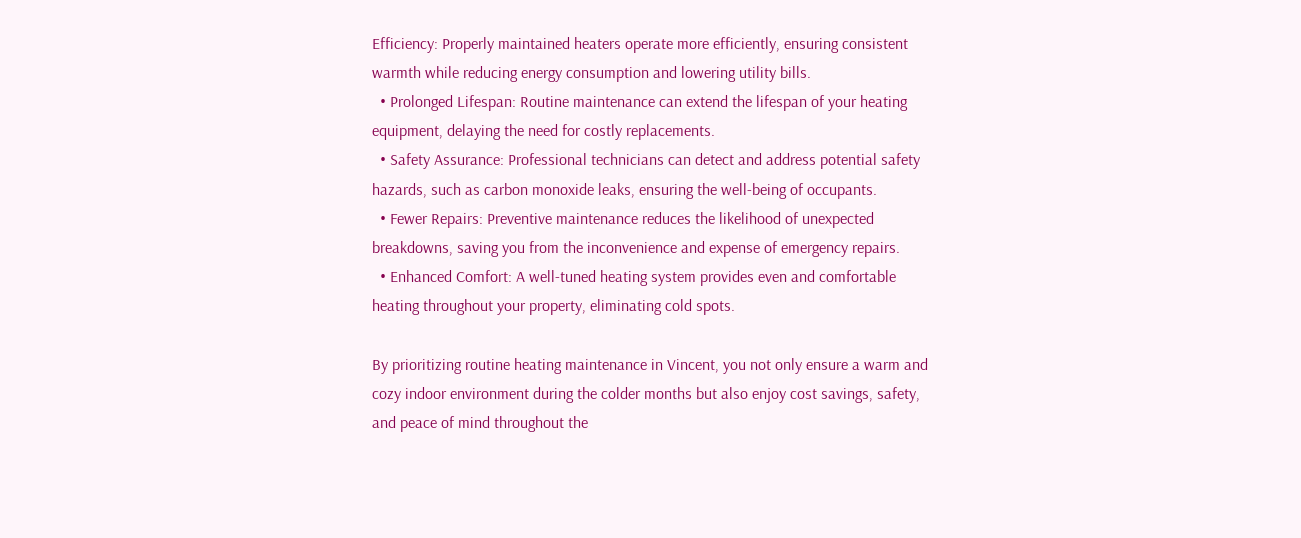Efficiency: Properly maintained heaters operate more efficiently, ensuring consistent warmth while reducing energy consumption and lowering utility bills.
  • Prolonged Lifespan: Routine maintenance can extend the lifespan of your heating equipment, delaying the need for costly replacements.
  • Safety Assurance: Professional technicians can detect and address potential safety hazards, such as carbon monoxide leaks, ensuring the well-being of occupants.
  • Fewer Repairs: Preventive maintenance reduces the likelihood of unexpected breakdowns, saving you from the inconvenience and expense of emergency repairs.
  • Enhanced Comfort: A well-tuned heating system provides even and comfortable heating throughout your property, eliminating cold spots.

By prioritizing routine heating maintenance in Vincent, you not only ensure a warm and cozy indoor environment during the colder months but also enjoy cost savings, safety, and peace of mind throughout the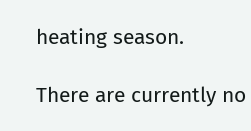heating season.

There are currently no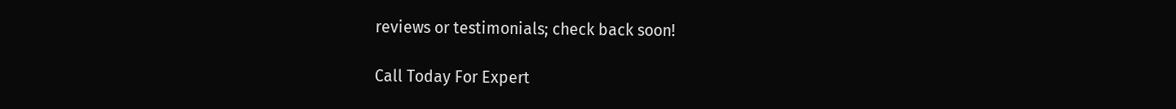reviews or testimonials; check back soon!

Call Today For Expert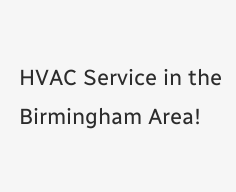HVAC Service in the Birmingham Area!